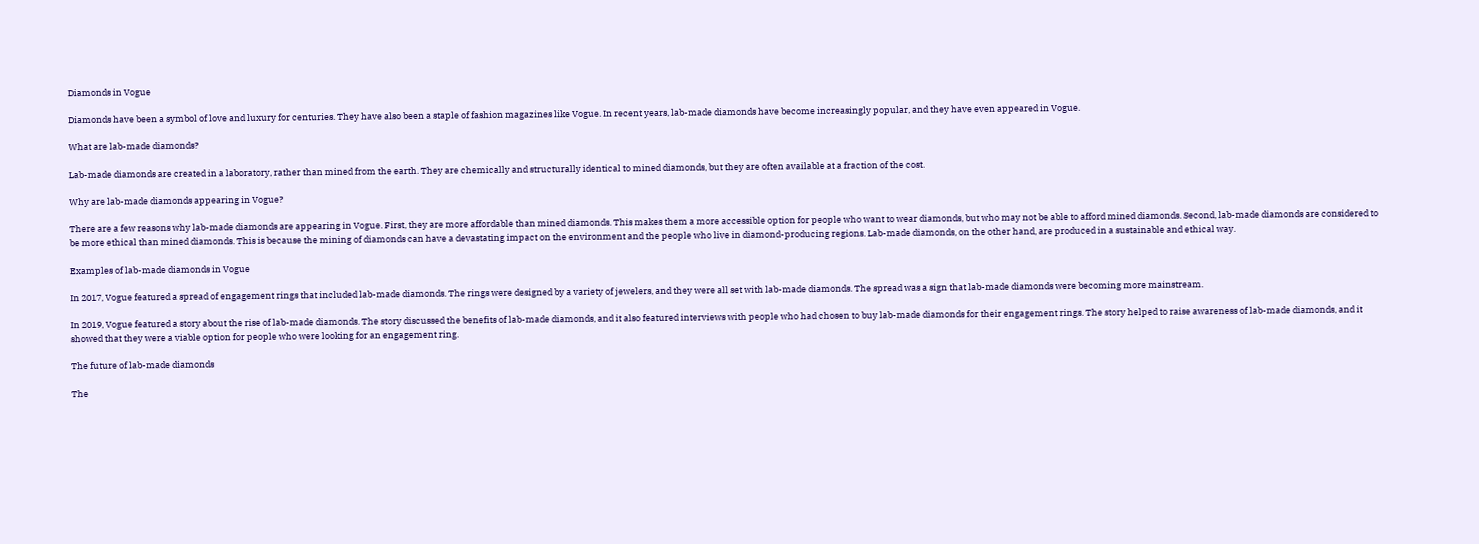Diamonds in Vogue

Diamonds have been a symbol of love and luxury for centuries. They have also been a staple of fashion magazines like Vogue. In recent years, lab-made diamonds have become increasingly popular, and they have even appeared in Vogue.

What are lab-made diamonds?

Lab-made diamonds are created in a laboratory, rather than mined from the earth. They are chemically and structurally identical to mined diamonds, but they are often available at a fraction of the cost.

Why are lab-made diamonds appearing in Vogue?

There are a few reasons why lab-made diamonds are appearing in Vogue. First, they are more affordable than mined diamonds. This makes them a more accessible option for people who want to wear diamonds, but who may not be able to afford mined diamonds. Second, lab-made diamonds are considered to be more ethical than mined diamonds. This is because the mining of diamonds can have a devastating impact on the environment and the people who live in diamond-producing regions. Lab-made diamonds, on the other hand, are produced in a sustainable and ethical way.

Examples of lab-made diamonds in Vogue

In 2017, Vogue featured a spread of engagement rings that included lab-made diamonds. The rings were designed by a variety of jewelers, and they were all set with lab-made diamonds. The spread was a sign that lab-made diamonds were becoming more mainstream.

In 2019, Vogue featured a story about the rise of lab-made diamonds. The story discussed the benefits of lab-made diamonds, and it also featured interviews with people who had chosen to buy lab-made diamonds for their engagement rings. The story helped to raise awareness of lab-made diamonds, and it showed that they were a viable option for people who were looking for an engagement ring.

The future of lab-made diamonds

The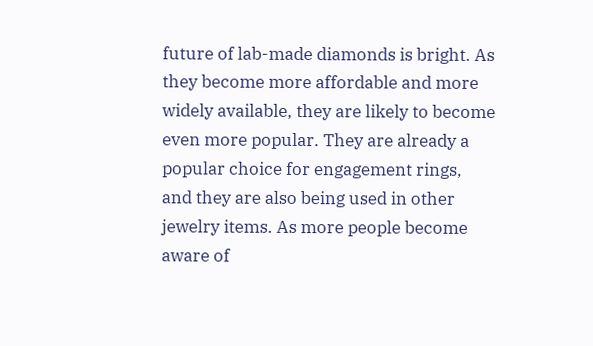future of lab-made diamonds is bright. As they become more affordable and more widely available, they are likely to become even more popular. They are already a popular choice for engagement rings, and they are also being used in other jewelry items. As more people become aware of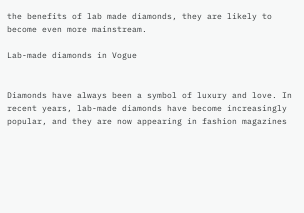the benefits of lab made diamonds, they are likely to become even more mainstream.

Lab-made diamonds in Vogue


Diamonds have always been a symbol of luxury and love. In recent years, lab-made diamonds have become increasingly popular, and they are now appearing in fashion magazines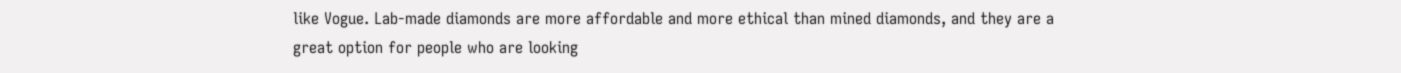like Vogue. Lab-made diamonds are more affordable and more ethical than mined diamonds, and they are a great option for people who are looking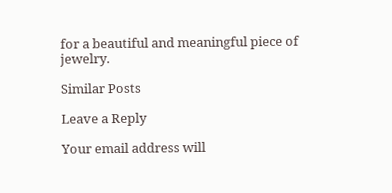for a beautiful and meaningful piece of jewelry.

Similar Posts

Leave a Reply

Your email address will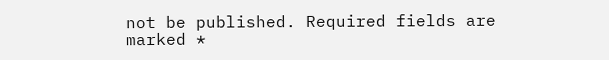not be published. Required fields are marked *